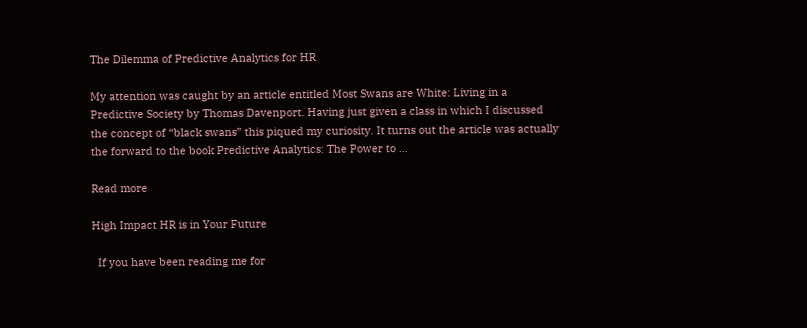The Dilemma of Predictive Analytics for HR

My attention was caught by an article entitled Most Swans are White: Living in a Predictive Society by Thomas Davenport. Having just given a class in which I discussed the concept of “black swans” this piqued my curiosity. It turns out the article was actually the forward to the book Predictive Analytics: The Power to …

Read more

High Impact HR is in Your Future

  If you have been reading me for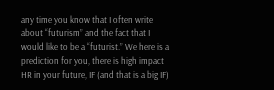any time you know that I often write about “futurism” and the fact that I would like to be a “futurist.” We here is a prediction for you, there is high impact HR in your future, IF (and that is a big IF)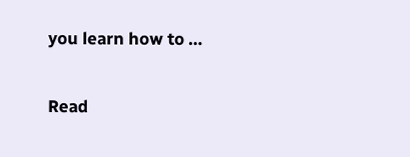you learn how to …

Read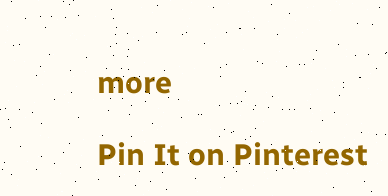more

Pin It on Pinterest